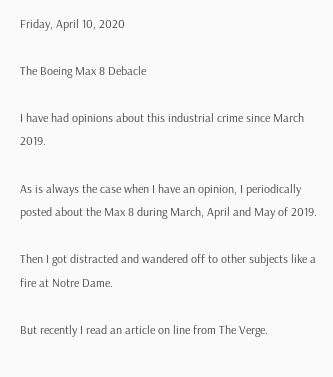Friday, April 10, 2020

The Boeing Max 8 Debacle

I have had opinions about this industrial crime since March 2019.

As is always the case when I have an opinion, I periodically posted about the Max 8 during March, April and May of 2019.

Then I got distracted and wandered off to other subjects like a fire at Notre Dame.

But recently I read an article on line from The Verge.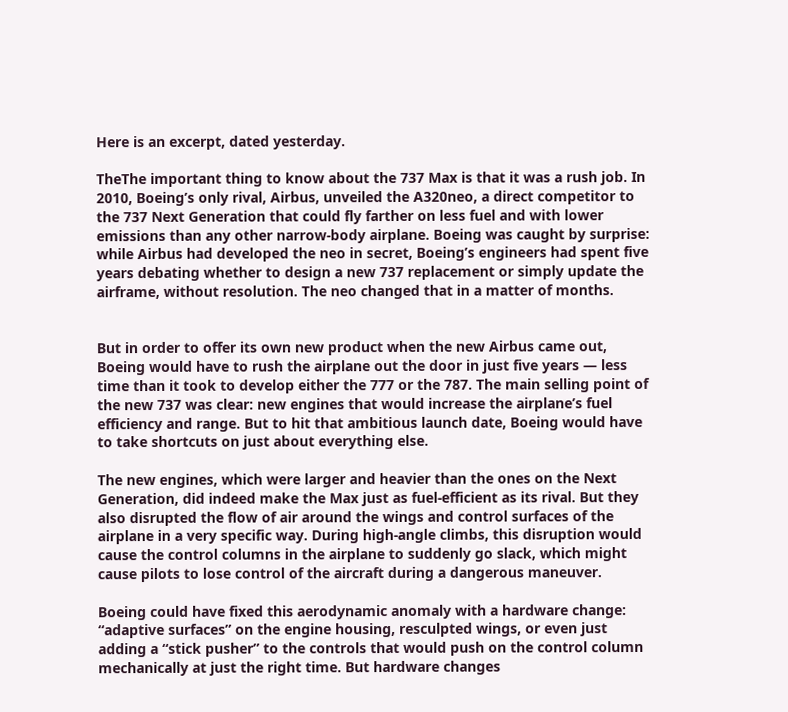Here is an excerpt, dated yesterday.

TheThe important thing to know about the 737 Max is that it was a rush job. In 2010, Boeing’s only rival, Airbus, unveiled the A320neo, a direct competitor to the 737 Next Generation that could fly farther on less fuel and with lower emissions than any other narrow-body airplane. Boeing was caught by surprise: while Airbus had developed the neo in secret, Boeing’s engineers had spent five years debating whether to design a new 737 replacement or simply update the airframe, without resolution. The neo changed that in a matter of months.


But in order to offer its own new product when the new Airbus came out, Boeing would have to rush the airplane out the door in just five years — less time than it took to develop either the 777 or the 787. The main selling point of the new 737 was clear: new engines that would increase the airplane’s fuel efficiency and range. But to hit that ambitious launch date, Boeing would have to take shortcuts on just about everything else.

The new engines, which were larger and heavier than the ones on the Next Generation, did indeed make the Max just as fuel-efficient as its rival. But they also disrupted the flow of air around the wings and control surfaces of the airplane in a very specific way. During high-angle climbs, this disruption would cause the control columns in the airplane to suddenly go slack, which might cause pilots to lose control of the aircraft during a dangerous maneuver.

Boeing could have fixed this aerodynamic anomaly with a hardware change: “adaptive surfaces” on the engine housing, resculpted wings, or even just adding a “stick pusher” to the controls that would push on the control column mechanically at just the right time. But hardware changes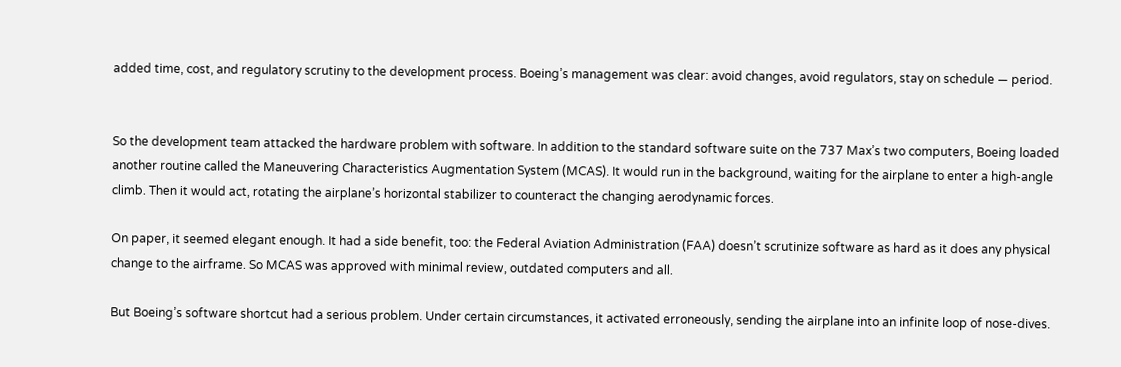added time, cost, and regulatory scrutiny to the development process. Boeing’s management was clear: avoid changes, avoid regulators, stay on schedule — period.


So the development team attacked the hardware problem with software. In addition to the standard software suite on the 737 Max’s two computers, Boeing loaded another routine called the Maneuvering Characteristics Augmentation System (MCAS). It would run in the background, waiting for the airplane to enter a high-angle climb. Then it would act, rotating the airplane’s horizontal stabilizer to counteract the changing aerodynamic forces.

On paper, it seemed elegant enough. It had a side benefit, too: the Federal Aviation Administration (FAA) doesn’t scrutinize software as hard as it does any physical change to the airframe. So MCAS was approved with minimal review, outdated computers and all.

But Boeing’s software shortcut had a serious problem. Under certain circumstances, it activated erroneously, sending the airplane into an infinite loop of nose-dives.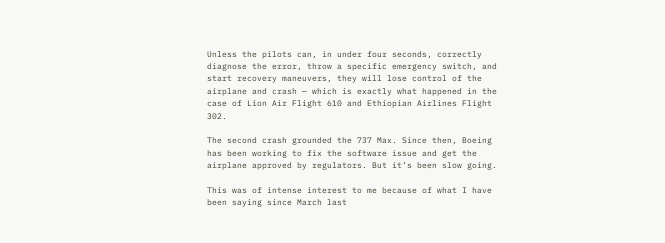Unless the pilots can, in under four seconds, correctly diagnose the error, throw a specific emergency switch, and start recovery maneuvers, they will lose control of the airplane and crash — which is exactly what happened in the case of Lion Air Flight 610 and Ethiopian Airlines Flight 302.

The second crash grounded the 737 Max. Since then, Boeing has been working to fix the software issue and get the airplane approved by regulators. But it’s been slow going.

This was of intense interest to me because of what I have been saying since March last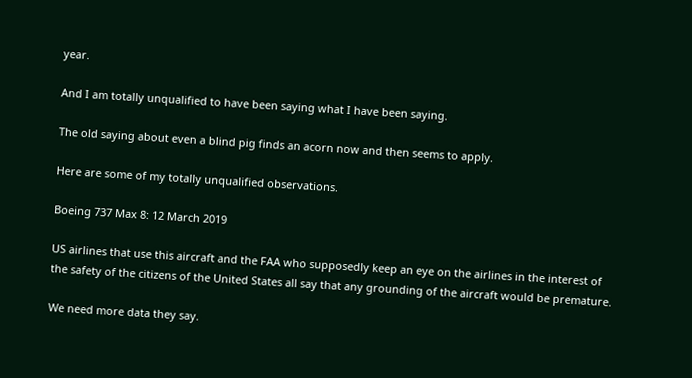year.

And I am totally unqualified to have been saying what I have been saying.

The old saying about even a blind pig finds an acorn now and then seems to apply.

Here are some of my totally unqualified observations.

Boeing 737 Max 8: 12 March 2019

US airlines that use this aircraft and the FAA who supposedly keep an eye on the airlines in the interest of the safety of the citizens of the United States all say that any grounding of the aircraft would be premature.

We need more data they say.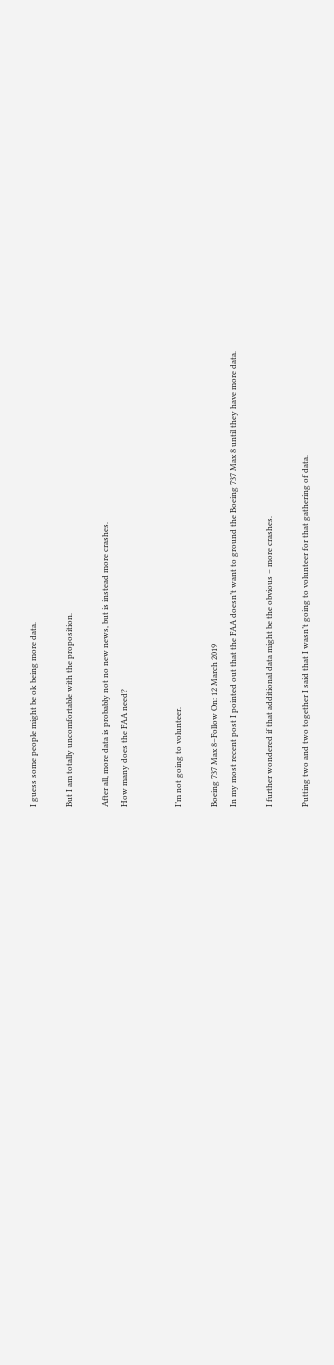I guess some people might be ok being more data.

But I am totally uncomfortable with the proposition.

After all, more data is probably not no new news, but is instead more crashes.
How many does the FAA need?


I’m not going to volunteer.

Boeing 737 Max 8–Follow On: 12 March 2019
In my most recent post I pointed out that the FAA doesn’t want to ground the Boeing 737 Max 8 until they have more data.

I further wondered if that additional data might be the obvious – more crashes.

Putting two and two together I said that I wasn’t going to volunteer for that gathering of data.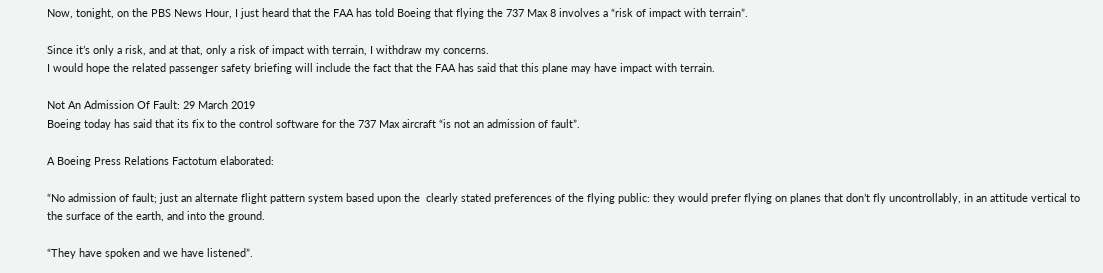Now, tonight, on the PBS News Hour, I just heard that the FAA has told Boeing that flying the 737 Max 8 involves a “risk of impact with terrain”.

Since it’s only a risk, and at that, only a risk of impact with terrain, I withdraw my concerns.
I would hope the related passenger safety briefing will include the fact that the FAA has said that this plane may have impact with terrain.

Not An Admission Of Fault: 29 March 2019
Boeing today has said that its fix to the control software for the 737 Max aircraft “is not an admission of fault”.

A Boeing Press Relations Factotum elaborated:

“No admission of fault; just an alternate flight pattern system based upon the  clearly stated preferences of the flying public: they would prefer flying on planes that don’t fly uncontrollably, in an attitude vertical to the surface of the earth, and into the ground.

“They have spoken and we have listened”.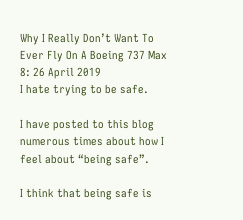Why I Really Don’t Want To Ever Fly On A Boeing 737 Max 8: 26 April 2019
I hate trying to be safe.

I have posted to this blog numerous times about how I feel about “being safe”.

I think that being safe is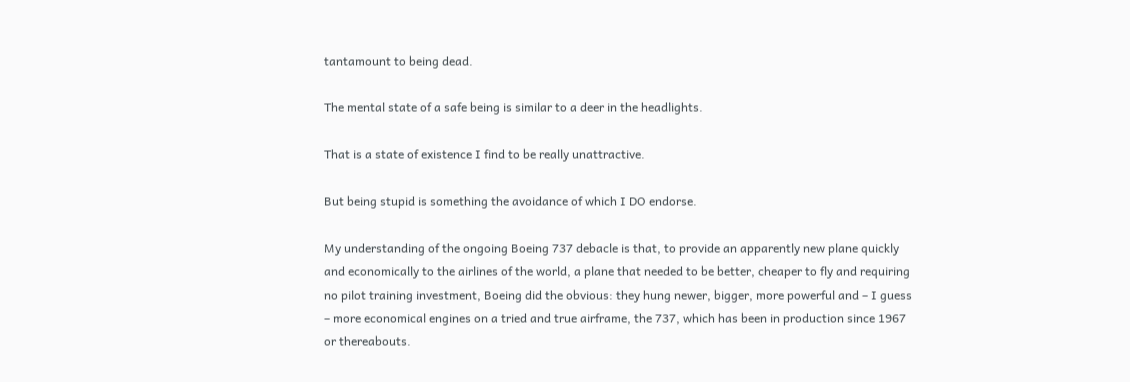tantamount to being dead.

The mental state of a safe being is similar to a deer in the headlights.

That is a state of existence I find to be really unattractive.

But being stupid is something the avoidance of which I DO endorse.

My understanding of the ongoing Boeing 737 debacle is that, to provide an apparently new plane quickly and economically to the airlines of the world, a plane that needed to be better, cheaper to fly and requiring no pilot training investment, Boeing did the obvious: they hung newer, bigger, more powerful and – I guess – more economical engines on a tried and true airframe, the 737, which has been in production since 1967 or thereabouts.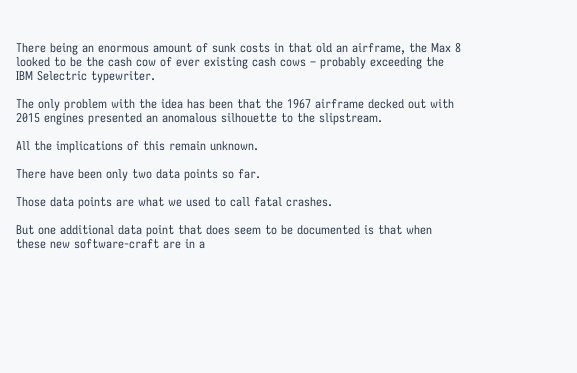There being an enormous amount of sunk costs in that old an airframe, the Max 8 looked to be the cash cow of ever existing cash cows – probably exceeding the IBM Selectric typewriter.

The only problem with the idea has been that the 1967 airframe decked out with 2015 engines presented an anomalous silhouette to the slipstream.

All the implications of this remain unknown.

There have been only two data points so far.

Those data points are what we used to call fatal crashes.

But one additional data point that does seem to be documented is that when these new software-craft are in a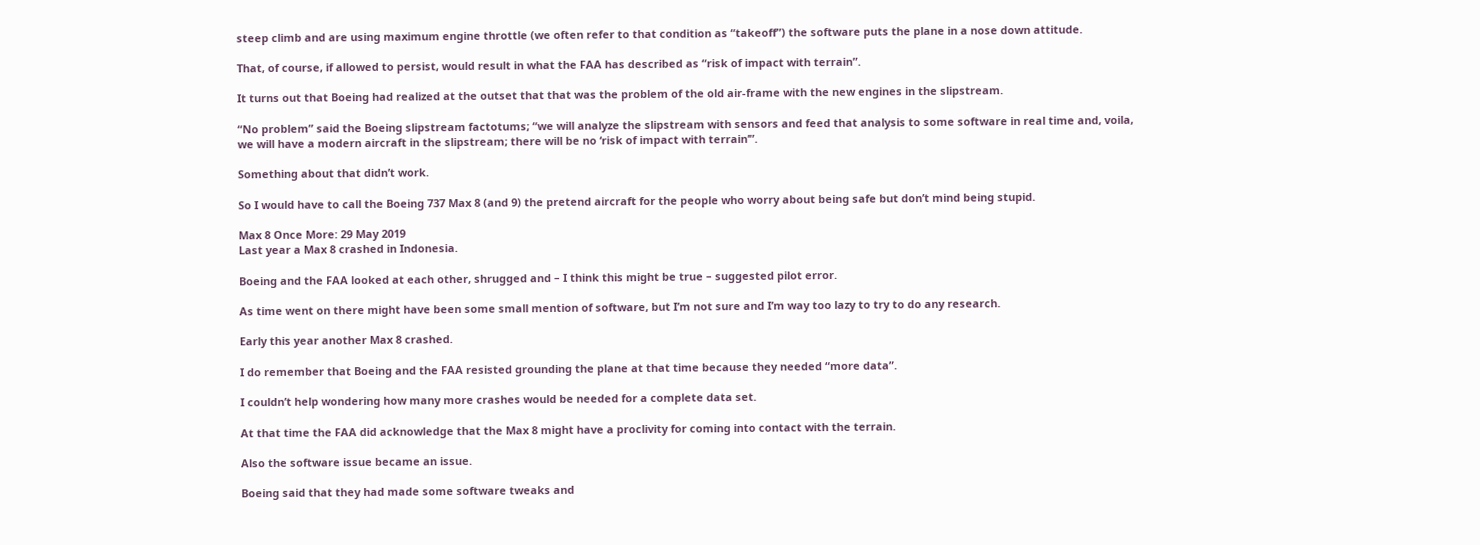steep climb and are using maximum engine throttle (we often refer to that condition as “takeoff”) the software puts the plane in a nose down attitude.

That, of course, if allowed to persist, would result in what the FAA has described as “risk of impact with terrain”.

It turns out that Boeing had realized at the outset that that was the problem of the old air-frame with the new engines in the slipstream.

“No problem” said the Boeing slipstream factotums; “we will analyze the slipstream with sensors and feed that analysis to some software in real time and, voila, we will have a modern aircraft in the slipstream; there will be no ‘risk of impact with terrain’”.

Something about that didn’t work.

So I would have to call the Boeing 737 Max 8 (and 9) the pretend aircraft for the people who worry about being safe but don’t mind being stupid.

Max 8 Once More: 29 May 2019
Last year a Max 8 crashed in Indonesia.

Boeing and the FAA looked at each other, shrugged and – I think this might be true – suggested pilot error.

As time went on there might have been some small mention of software, but I’m not sure and I’m way too lazy to try to do any research.

Early this year another Max 8 crashed.

I do remember that Boeing and the FAA resisted grounding the plane at that time because they needed “more data”.

I couldn’t help wondering how many more crashes would be needed for a complete data set.

At that time the FAA did acknowledge that the Max 8 might have a proclivity for coming into contact with the terrain.

Also the software issue became an issue.

Boeing said that they had made some software tweaks and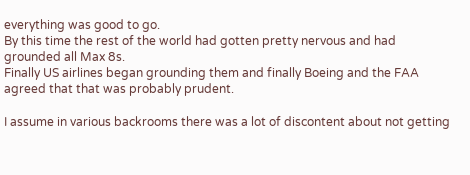everything was good to go.
By this time the rest of the world had gotten pretty nervous and had grounded all Max 8s.
Finally US airlines began grounding them and finally Boeing and the FAA agreed that that was probably prudent.

I assume in various backrooms there was a lot of discontent about not getting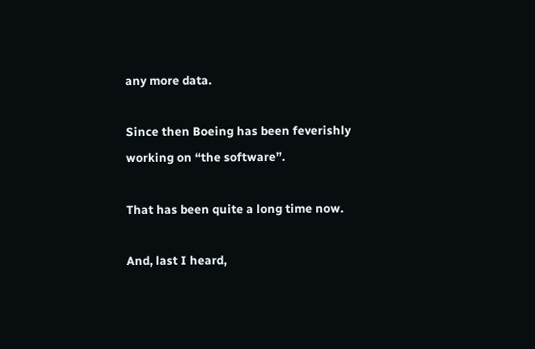any more data.

Since then Boeing has been feverishly working on “the software”.

That has been quite a long time now.

And, last I heard,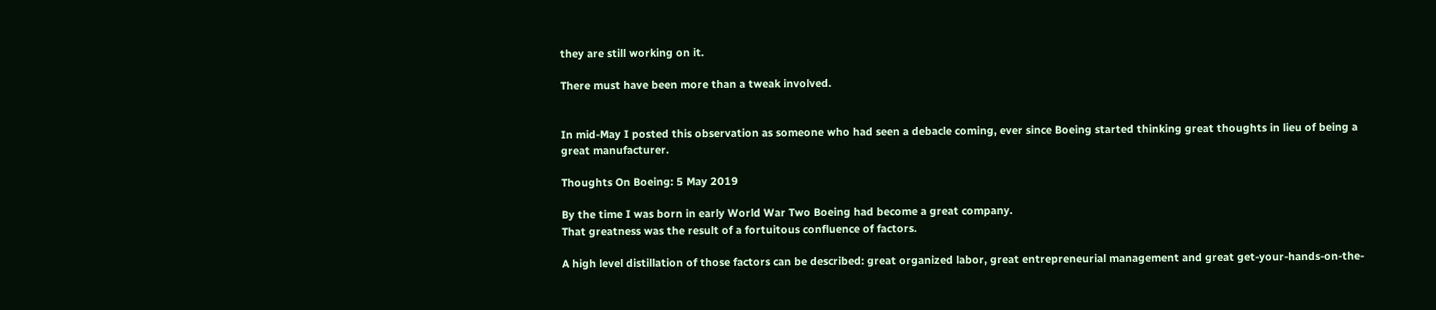they are still working on it.

There must have been more than a tweak involved.


In mid-May I posted this observation as someone who had seen a debacle coming, ever since Boeing started thinking great thoughts in lieu of being a great manufacturer.

Thoughts On Boeing: 5 May 2019

By the time I was born in early World War Two Boeing had become a great company.
That greatness was the result of a fortuitous confluence of factors.

A high level distillation of those factors can be described: great organized labor, great entrepreneurial management and great get-your-hands-on-the-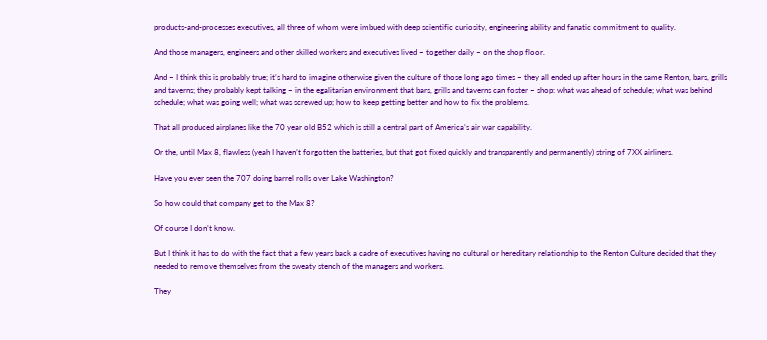products-and-processes executives, all three of whom were imbued with deep scientific curiosity, engineering ability and fanatic commitment to quality.

And those managers, engineers and other skilled workers and executives lived – together daily – on the shop floor.

And – I think this is probably true; it’s hard to imagine otherwise given the culture of those long ago times – they all ended up after hours in the same Renton, bars, grills and taverns; they probably kept talking – in the egalitarian environment that bars, grills and taverns can foster – shop: what was ahead of schedule; what was behind schedule; what was going well; what was screwed up; how to keep getting better and how to fix the problems.

That all produced airplanes like the 70 year old B52 which is still a central part of America’s air war capability.

Or the, until Max 8, flawless (yeah I haven’t forgotten the batteries, but that got fixed quickly and transparently and permanently) string of 7XX airliners.

Have you ever seen the 707 doing barrel rolls over Lake Washington?

So how could that company get to the Max 8?

Of course I don’t know.

But I think it has to do with the fact that a few years back a cadre of executives having no cultural or hereditary relationship to the Renton Culture decided that they needed to remove themselves from the sweaty stench of the managers and workers.

They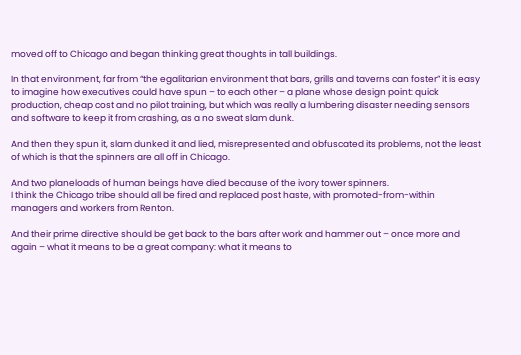moved off to Chicago and began thinking great thoughts in tall buildings.

In that environment, far from “the egalitarian environment that bars, grills and taverns can foster” it is easy to imagine how executives could have spun – to each other – a plane whose design point: quick production, cheap cost and no pilot training, but which was really a lumbering disaster needing sensors and software to keep it from crashing, as a no sweat slam dunk.

And then they spun it, slam dunked it and lied, misrepresented and obfuscated its problems, not the least of which is that the spinners are all off in Chicago.

And two planeloads of human beings have died because of the ivory tower spinners.
I think the Chicago tribe should all be fired and replaced post haste, with promoted-from-within managers and workers from Renton.

And their prime directive should be get back to the bars after work and hammer out – once more and again – what it means to be a great company: what it means to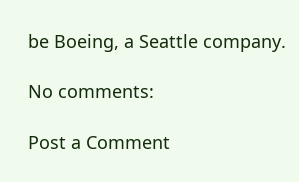be Boeing, a Seattle company.

No comments:

Post a Comment